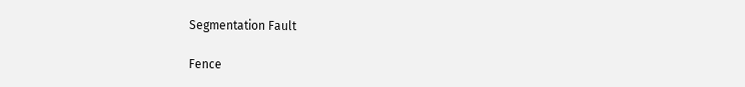Segmentation Fault

Fence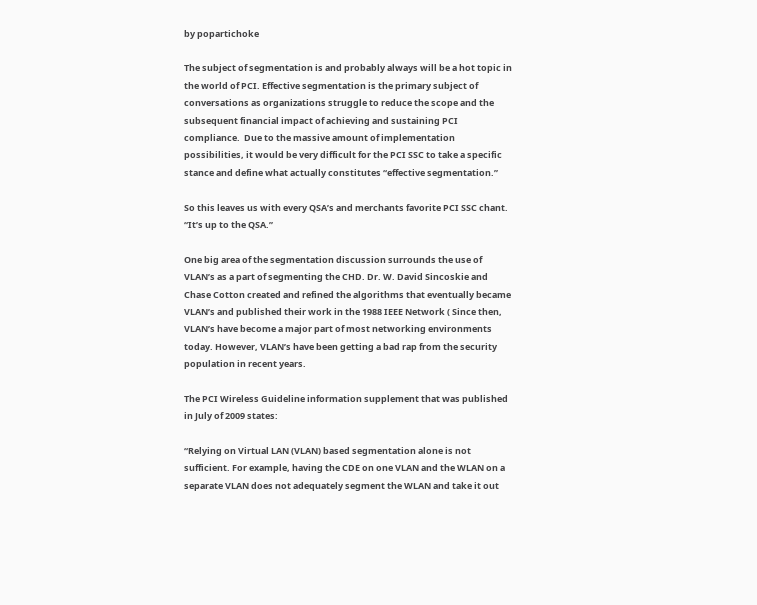by popartichoke

The subject of segmentation is and probably always will be a hot topic in the world of PCI. Effective segmentation is the primary subject of conversations as organizations struggle to reduce the scope and the subsequent financial impact of achieving and sustaining PCI compliance.  Due to the massive amount of implementation possibilities, it would be very difficult for the PCI SSC to take a specific stance and define what actually constitutes “effective segmentation.”

So this leaves us with every QSA’s and merchants favorite PCI SSC chant. “It’s up to the QSA.”

One big area of the segmentation discussion surrounds the use of VLAN’s as a part of segmenting the CHD. Dr. W. David Sincoskie and Chase Cotton created and refined the algorithms that eventually became VLAN’s and published their work in the 1988 IEEE Network ( Since then, VLAN’s have become a major part of most networking environments today. However, VLAN’s have been getting a bad rap from the security population in recent years.

The PCI Wireless Guideline information supplement that was published in July of 2009 states:

“Relying on Virtual LAN (VLAN) based segmentation alone is not sufficient. For example, having the CDE on one VLAN and the WLAN on a separate VLAN does not adequately segment the WLAN and take it out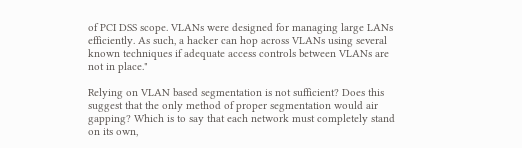of PCI DSS scope. VLANs were designed for managing large LANs efficiently. As such, a hacker can hop across VLANs using several known techniques if adequate access controls between VLANs are not in place."

Relying on VLAN based segmentation is not sufficient? Does this suggest that the only method of proper segmentation would air gapping? Which is to say that each network must completely stand on its own,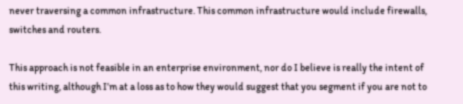never traversing a common infrastructure. This common infrastructure would include firewalls, switches and routers.

This approach is not feasible in an enterprise environment, nor do I believe is really the intent of this writing, although I’m at a loss as to how they would suggest that you segment if you are not to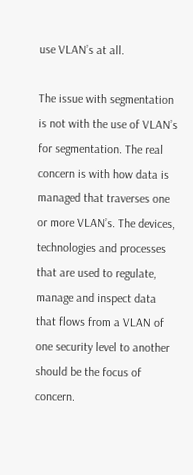use VLAN’s at all.

The issue with segmentation is not with the use of VLAN’s for segmentation. The real concern is with how data is managed that traverses one or more VLAN’s. The devices, technologies and processes that are used to regulate, manage and inspect data that flows from a VLAN of one security level to another should be the focus of concern.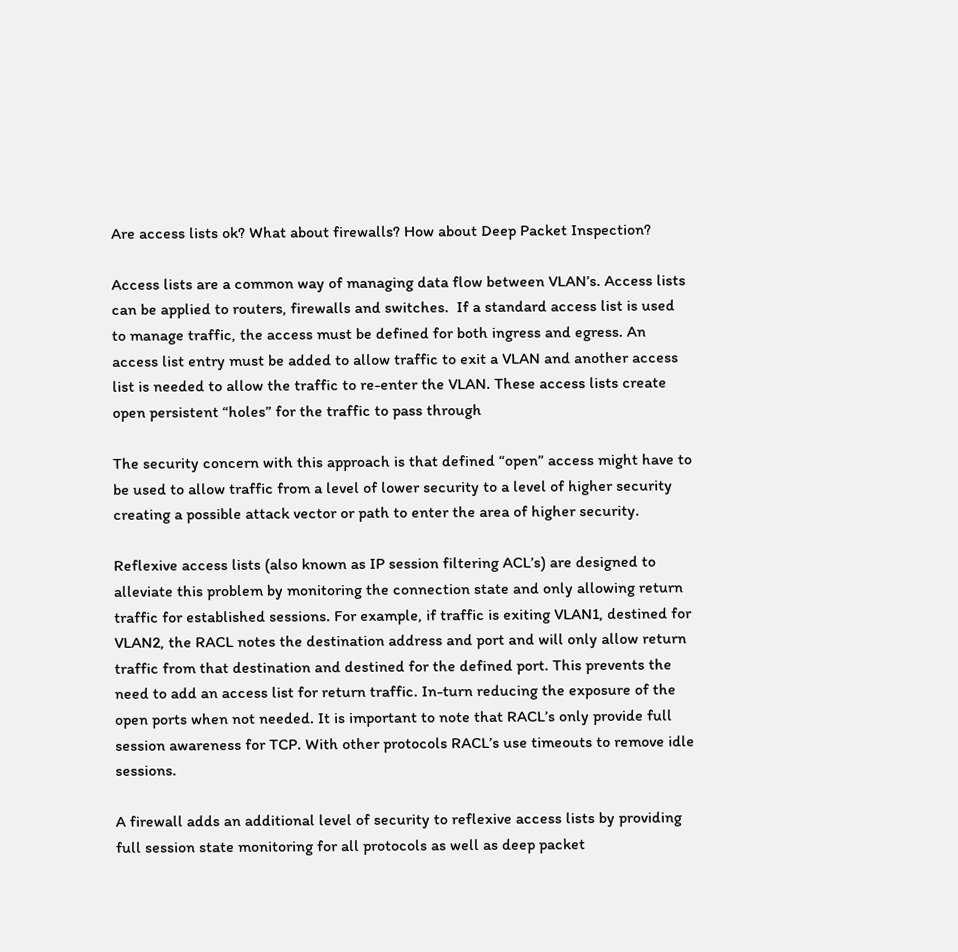Are access lists ok? What about firewalls? How about Deep Packet Inspection?

Access lists are a common way of managing data flow between VLAN’s. Access lists can be applied to routers, firewalls and switches.  If a standard access list is used to manage traffic, the access must be defined for both ingress and egress. An access list entry must be added to allow traffic to exit a VLAN and another access list is needed to allow the traffic to re-enter the VLAN. These access lists create open persistent “holes” for the traffic to pass through

The security concern with this approach is that defined “open” access might have to be used to allow traffic from a level of lower security to a level of higher security creating a possible attack vector or path to enter the area of higher security.

Reflexive access lists (also known as IP session filtering ACL’s) are designed to alleviate this problem by monitoring the connection state and only allowing return traffic for established sessions. For example, if traffic is exiting VLAN1, destined for VLAN2, the RACL notes the destination address and port and will only allow return traffic from that destination and destined for the defined port. This prevents the need to add an access list for return traffic. In-turn reducing the exposure of the open ports when not needed. It is important to note that RACL’s only provide full session awareness for TCP. With other protocols RACL’s use timeouts to remove idle sessions.

A firewall adds an additional level of security to reflexive access lists by providing full session state monitoring for all protocols as well as deep packet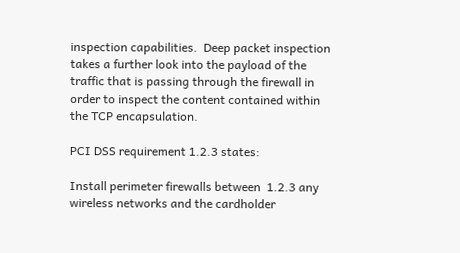inspection capabilities.  Deep packet inspection takes a further look into the payload of the traffic that is passing through the firewall in order to inspect the content contained within the TCP encapsulation.

PCI DSS requirement 1.2.3 states:

Install perimeter firewalls between  1.2.3 any wireless networks and the cardholder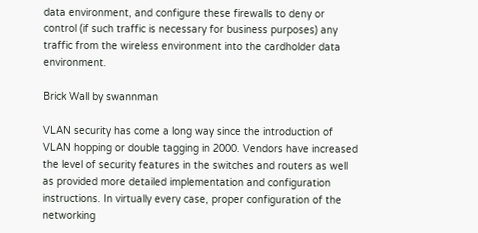data environment, and configure these firewalls to deny or control (if such traffic is necessary for business purposes) any traffic from the wireless environment into the cardholder data environment.

Brick Wall by swannman

VLAN security has come a long way since the introduction of VLAN hopping or double tagging in 2000. Vendors have increased the level of security features in the switches and routers as well as provided more detailed implementation and configuration instructions. In virtually every case, proper configuration of the networking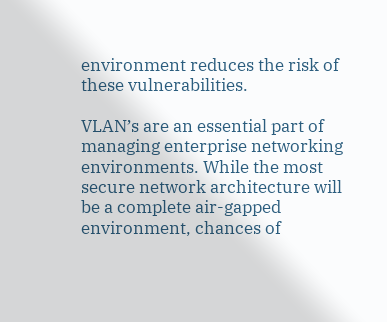environment reduces the risk of these vulnerabilities.

VLAN’s are an essential part of managing enterprise networking environments. While the most secure network architecture will be a complete air-gapped environment, chances of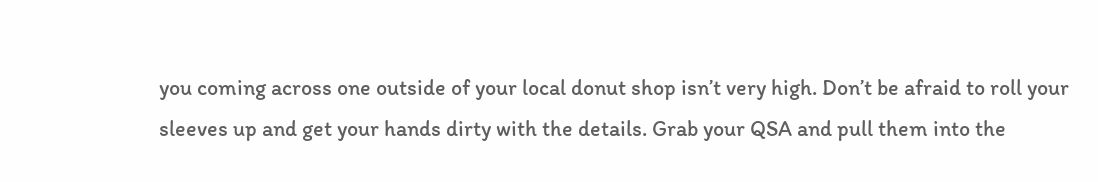you coming across one outside of your local donut shop isn’t very high. Don’t be afraid to roll your sleeves up and get your hands dirty with the details. Grab your QSA and pull them into the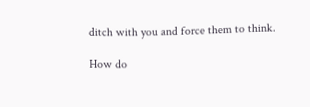ditch with you and force them to think.

How do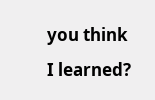you think I learned?